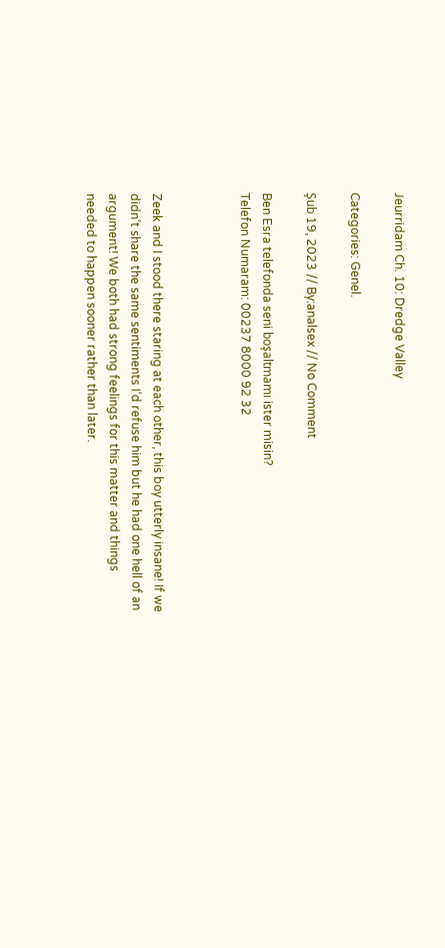Jeurridam Ch. 10: Dredge Valley

Categories: Genel.

Şub 19, 2023 // By:analsex // No Comment

Ben Esra telefonda seni boşaltmamı ister misin?
Telefon Numaram: 00237 8000 92 32



Zeek and I stood there staring at each other, this boy utterly insane! If we didn’t share the same sentiments I’d refuse him but he had one hell of an argument! We both had strong feelings for this matter and things needed to happen sooner rather than later.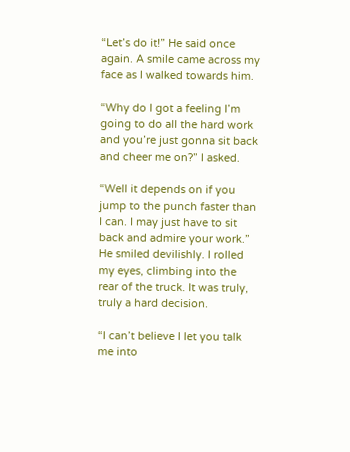“Let’s do it!” He said once again. A smile came across my face as I walked towards him.

“Why do I got a feeling I’m going to do all the hard work and you’re just gonna sit back and cheer me on?” I asked.

“Well it depends on if you jump to the punch faster than I can. I may just have to sit back and admire your work.” He smiled devilishly. I rolled my eyes, climbing into the rear of the truck. It was truly, truly a hard decision.

“I can’t believe I let you talk me into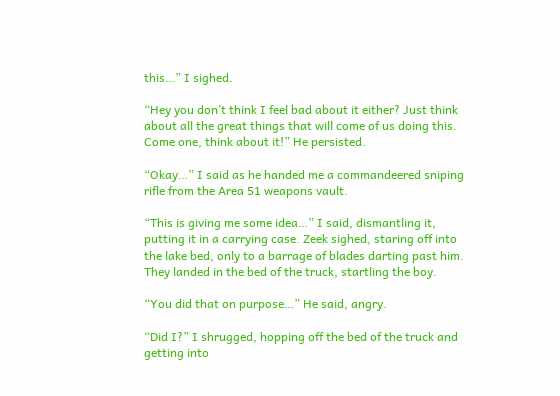this…” I sighed.

“Hey you don’t think I feel bad about it either? Just think about all the great things that will come of us doing this. Come one, think about it!” He persisted.

“Okay…” I said as he handed me a commandeered sniping rifle from the Area 51 weapons vault.

“This is giving me some idea…” I said, dismantling it, putting it in a carrying case. Zeek sighed, staring off into the lake bed, only to a barrage of blades darting past him. They landed in the bed of the truck, startling the boy.

“You did that on purpose…” He said, angry.

“Did I?” I shrugged, hopping off the bed of the truck and getting into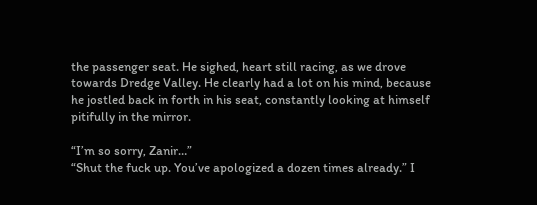the passenger seat. He sighed, heart still racing, as we drove towards Dredge Valley. He clearly had a lot on his mind, because he jostled back in forth in his seat, constantly looking at himself pitifully in the mirror.

“I’m so sorry, Zanir…”
“Shut the fuck up. You’ve apologized a dozen times already.” I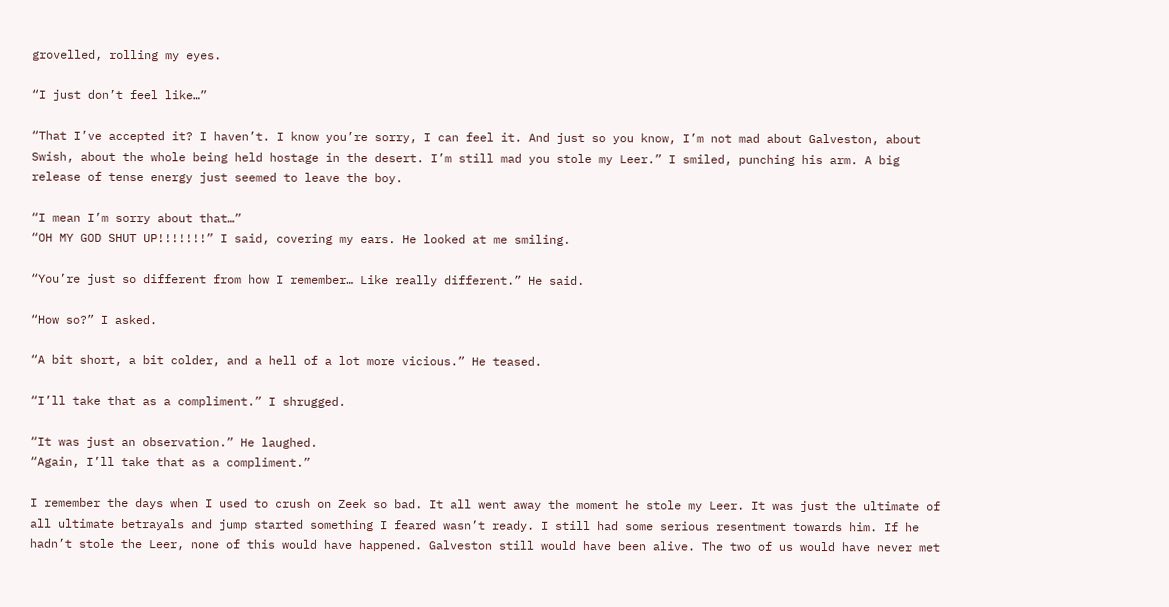grovelled, rolling my eyes.

“I just don’t feel like…”

“That I’ve accepted it? I haven’t. I know you’re sorry, I can feel it. And just so you know, I’m not mad about Galveston, about Swish, about the whole being held hostage in the desert. I’m still mad you stole my Leer.” I smiled, punching his arm. A big release of tense energy just seemed to leave the boy.

“I mean I’m sorry about that…”
“OH MY GOD SHUT UP!!!!!!!” I said, covering my ears. He looked at me smiling.

“You’re just so different from how I remember… Like really different.” He said.

“How so?” I asked.

“A bit short, a bit colder, and a hell of a lot more vicious.” He teased.

“I’ll take that as a compliment.” I shrugged.

“It was just an observation.” He laughed.
“Again, I’ll take that as a compliment.”

I remember the days when I used to crush on Zeek so bad. It all went away the moment he stole my Leer. It was just the ultimate of all ultimate betrayals and jump started something I feared wasn’t ready. I still had some serious resentment towards him. If he hadn’t stole the Leer, none of this would have happened. Galveston still would have been alive. The two of us would have never met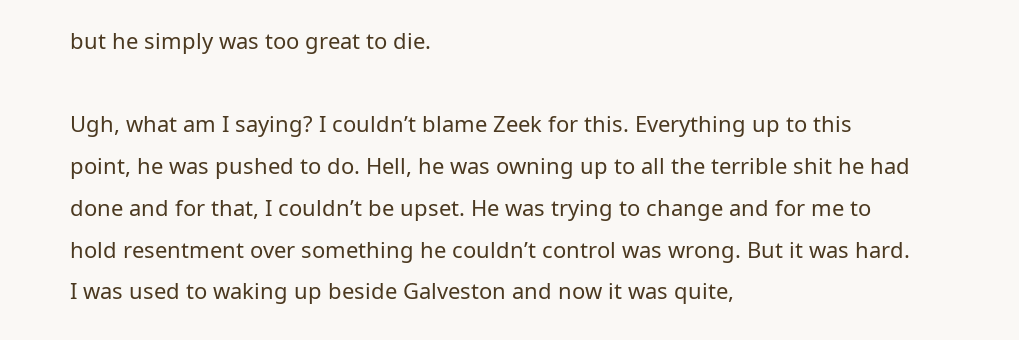but he simply was too great to die.

Ugh, what am I saying? I couldn’t blame Zeek for this. Everything up to this point, he was pushed to do. Hell, he was owning up to all the terrible shit he had done and for that, I couldn’t be upset. He was trying to change and for me to hold resentment over something he couldn’t control was wrong. But it was hard. I was used to waking up beside Galveston and now it was quite,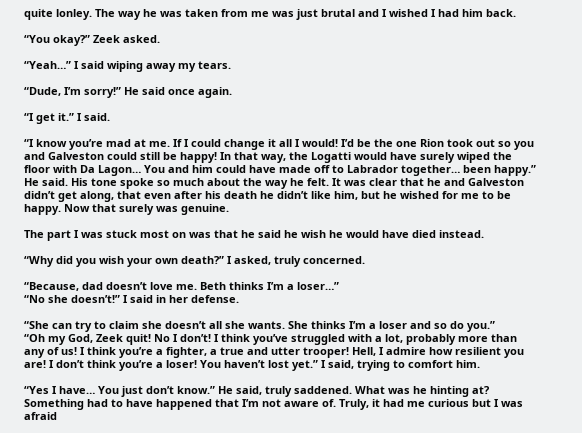quite lonley. The way he was taken from me was just brutal and I wished I had him back.

“You okay?” Zeek asked.

“Yeah…” I said wiping away my tears.

“Dude, I’m sorry!” He said once again.

“I get it.” I said.

“I know you’re mad at me. If I could change it all I would! I’d be the one Rion took out so you and Galveston could still be happy! In that way, the Logatti would have surely wiped the floor with Da Lagon… You and him could have made off to Labrador together… been happy.” He said. His tone spoke so much about the way he felt. It was clear that he and Galveston didn’t get along, that even after his death he didn’t like him, but he wished for me to be happy. Now that surely was genuine.

The part I was stuck most on was that he said he wish he would have died instead.

“Why did you wish your own death?” I asked, truly concerned.

“Because, dad doesn’t love me. Beth thinks I’m a loser…”
“No she doesn’t!” I said in her defense.

“She can try to claim she doesn’t all she wants. She thinks I’m a loser and so do you.”
“Oh my God, Zeek quit! No I don’t! I think you’ve struggled with a lot, probably more than any of us! I think you’re a fighter, a true and utter trooper! Hell, I admire how resilient you are! I don’t think you’re a loser! You haven’t lost yet.” I said, trying to comfort him.

“Yes I have… You just don’t know.” He said, truly saddened. What was he hinting at? Something had to have happened that I’m not aware of. Truly, it had me curious but I was afraid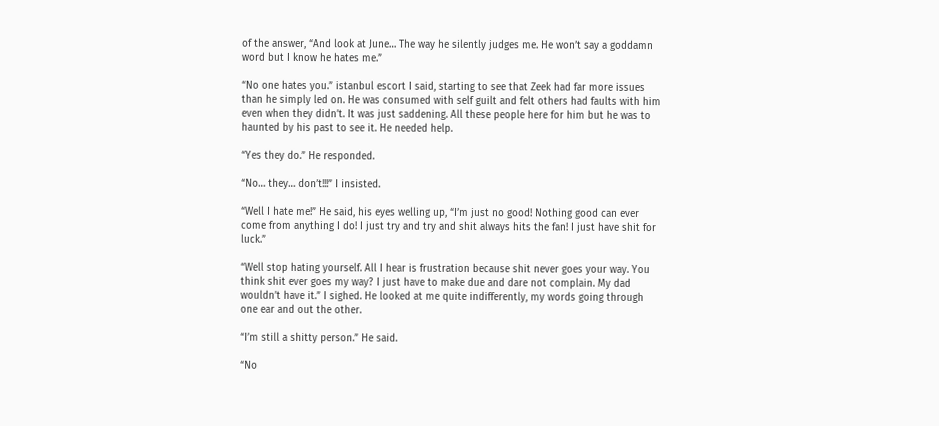of the answer, “And look at June… The way he silently judges me. He won’t say a goddamn word but I know he hates me.”

“No one hates you.” istanbul escort I said, starting to see that Zeek had far more issues than he simply led on. He was consumed with self guilt and felt others had faults with him even when they didn’t. It was just saddening. All these people here for him but he was to haunted by his past to see it. He needed help.

“Yes they do.” He responded.

“No… they… don’t!!!” I insisted.

“Well I hate me!” He said, his eyes welling up, “I’m just no good! Nothing good can ever come from anything I do! I just try and try and shit always hits the fan! I just have shit for luck.”

“Well stop hating yourself. All I hear is frustration because shit never goes your way. You think shit ever goes my way? I just have to make due and dare not complain. My dad wouldn’t have it.” I sighed. He looked at me quite indifferently, my words going through one ear and out the other.

“I’m still a shitty person.” He said.

“No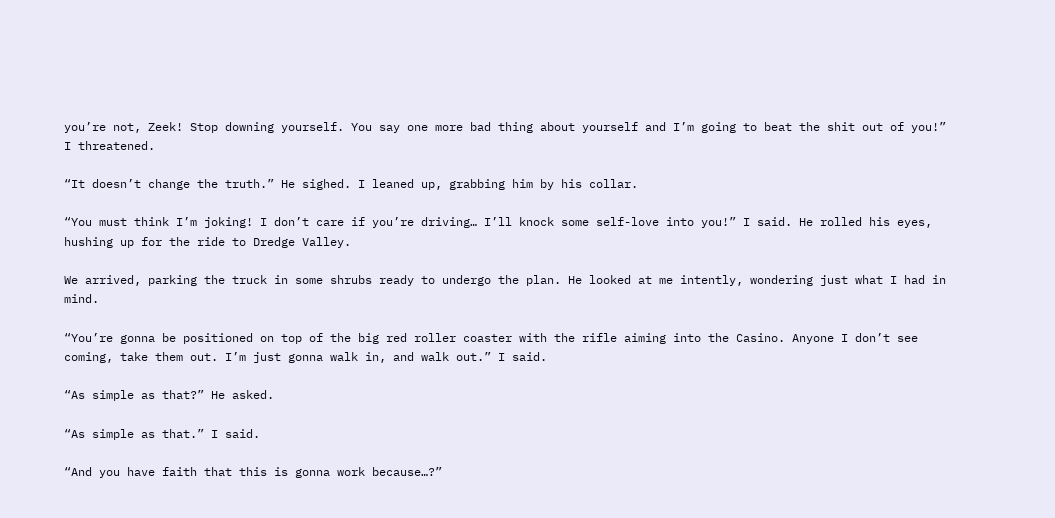you’re not, Zeek! Stop downing yourself. You say one more bad thing about yourself and I’m going to beat the shit out of you!” I threatened.

“It doesn’t change the truth.” He sighed. I leaned up, grabbing him by his collar.

“You must think I’m joking! I don’t care if you’re driving… I’ll knock some self-love into you!” I said. He rolled his eyes, hushing up for the ride to Dredge Valley.

We arrived, parking the truck in some shrubs ready to undergo the plan. He looked at me intently, wondering just what I had in mind.

“You’re gonna be positioned on top of the big red roller coaster with the rifle aiming into the Casino. Anyone I don’t see coming, take them out. I’m just gonna walk in, and walk out.” I said.

“As simple as that?” He asked.

“As simple as that.” I said.

“And you have faith that this is gonna work because…?”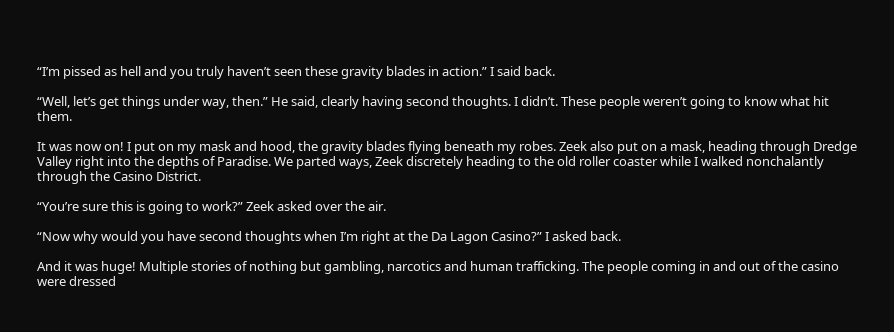“I’m pissed as hell and you truly haven’t seen these gravity blades in action.” I said back.

“Well, let’s get things under way, then.” He said, clearly having second thoughts. I didn’t. These people weren’t going to know what hit them.

It was now on! I put on my mask and hood, the gravity blades flying beneath my robes. Zeek also put on a mask, heading through Dredge Valley right into the depths of Paradise. We parted ways, Zeek discretely heading to the old roller coaster while I walked nonchalantly through the Casino District.

“You’re sure this is going to work?” Zeek asked over the air.

“Now why would you have second thoughts when I’m right at the Da Lagon Casino?” I asked back.

And it was huge! Multiple stories of nothing but gambling, narcotics and human trafficking. The people coming in and out of the casino were dressed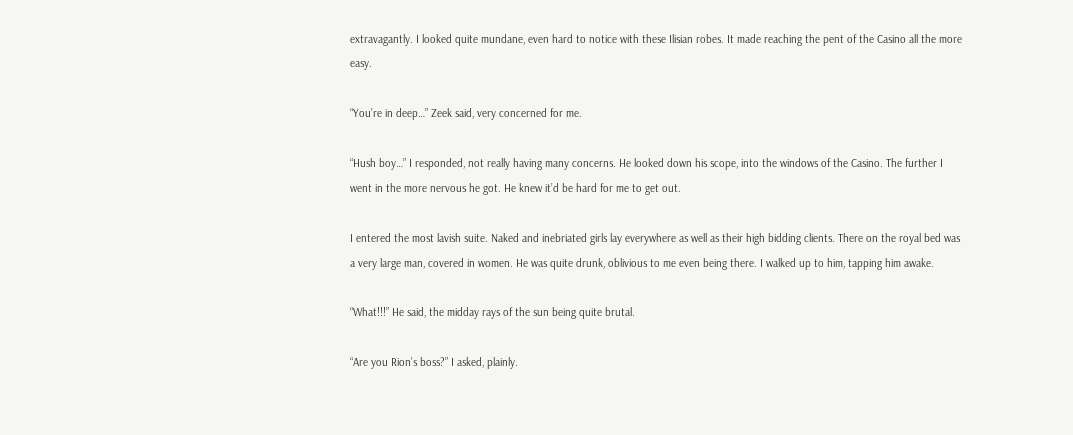extravagantly. I looked quite mundane, even hard to notice with these Ilisian robes. It made reaching the pent of the Casino all the more easy.

“You’re in deep…” Zeek said, very concerned for me.

“Hush boy…” I responded, not really having many concerns. He looked down his scope, into the windows of the Casino. The further I went in the more nervous he got. He knew it’d be hard for me to get out.

I entered the most lavish suite. Naked and inebriated girls lay everywhere as well as their high bidding clients. There on the royal bed was a very large man, covered in women. He was quite drunk, oblivious to me even being there. I walked up to him, tapping him awake.

“What!!!” He said, the midday rays of the sun being quite brutal.

“Are you Rion’s boss?” I asked, plainly.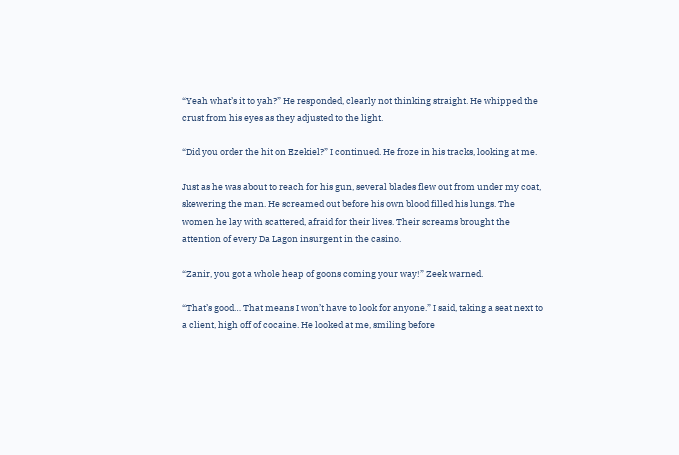“Yeah what’s it to yah?” He responded, clearly not thinking straight. He whipped the crust from his eyes as they adjusted to the light.

“Did you order the hit on Ezekiel?” I continued. He froze in his tracks, looking at me.

Just as he was about to reach for his gun, several blades flew out from under my coat, skewering the man. He screamed out before his own blood filled his lungs. The women he lay with scattered, afraid for their lives. Their screams brought the attention of every Da Lagon insurgent in the casino.

“Zanir, you got a whole heap of goons coming your way!” Zeek warned.

“That’s good… That means I won’t have to look for anyone.” I said, taking a seat next to a client, high off of cocaine. He looked at me, smiling before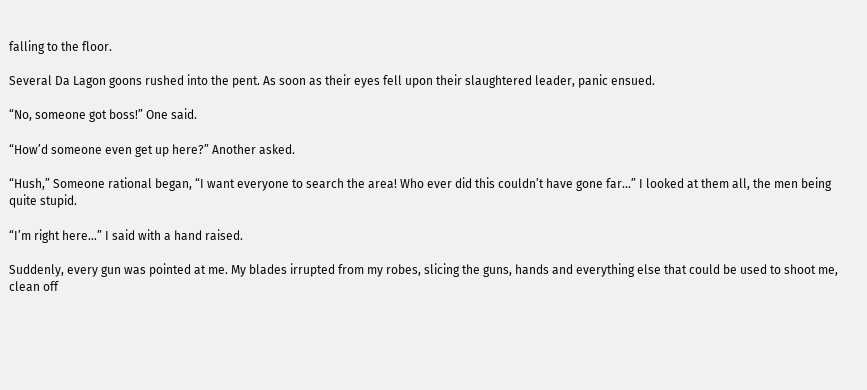falling to the floor.

Several Da Lagon goons rushed into the pent. As soon as their eyes fell upon their slaughtered leader, panic ensued.

“No, someone got boss!” One said.

“How’d someone even get up here?” Another asked.

“Hush,” Someone rational began, “I want everyone to search the area! Who ever did this couldn’t have gone far…” I looked at them all, the men being quite stupid.

“I’m right here…” I said with a hand raised.

Suddenly, every gun was pointed at me. My blades irrupted from my robes, slicing the guns, hands and everything else that could be used to shoot me, clean off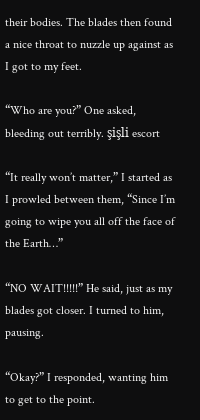their bodies. The blades then found a nice throat to nuzzle up against as I got to my feet.

“Who are you?” One asked, bleeding out terribly. şişli escort

“It really won’t matter,” I started as I prowled between them, “Since I’m going to wipe you all off the face of the Earth…”

“NO WAIT!!!!!” He said, just as my blades got closer. I turned to him, pausing.

“Okay?” I responded, wanting him to get to the point.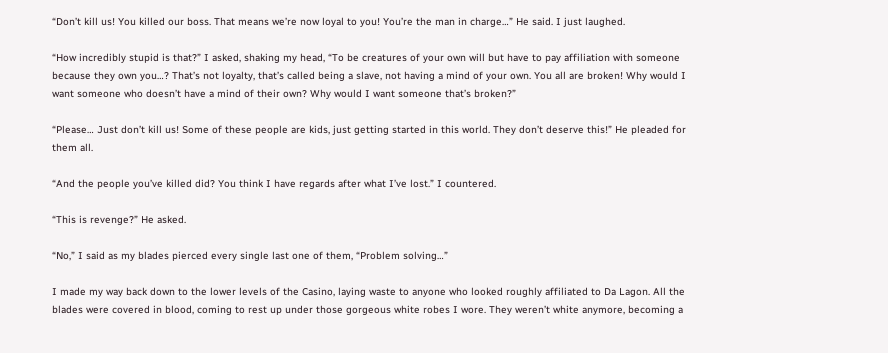“Don’t kill us! You killed our boss. That means we’re now loyal to you! You’re the man in charge…” He said. I just laughed.

“How incredibly stupid is that?” I asked, shaking my head, “To be creatures of your own will but have to pay affiliation with someone because they own you…? That’s not loyalty, that’s called being a slave, not having a mind of your own. You all are broken! Why would I want someone who doesn’t have a mind of their own? Why would I want someone that’s broken?”

“Please… Just don’t kill us! Some of these people are kids, just getting started in this world. They don’t deserve this!” He pleaded for them all.

“And the people you’ve killed did? You think I have regards after what I’ve lost.” I countered.

“This is revenge?” He asked.

“No,” I said as my blades pierced every single last one of them, “Problem solving…”

I made my way back down to the lower levels of the Casino, laying waste to anyone who looked roughly affiliated to Da Lagon. All the blades were covered in blood, coming to rest up under those gorgeous white robes I wore. They weren’t white anymore, becoming a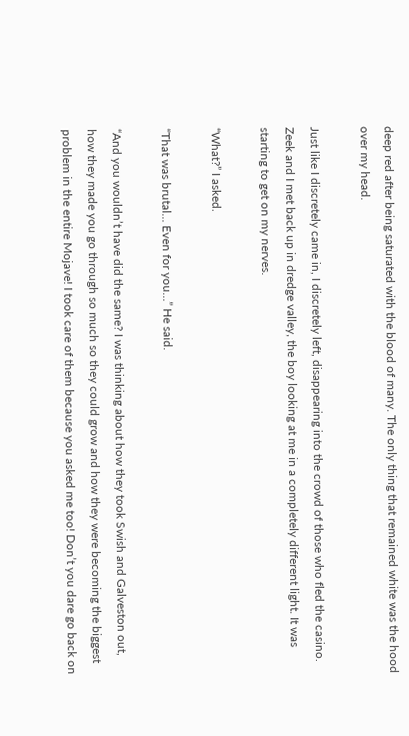deep red after being saturated with the blood of many. The only thing that remained white was the hood over my head.

Just like I discretely came in, I discretely left, disappearing into the crowd of those who fled the casino. Zeek and I met back up in dredge valley, the boy looking at me in a completely different light. It was starting to get on my nerves.

“What?” I asked.

“That was brutal… Even for you…” He said.

“And you wouldn’t have did the same? I was thinking about how they took Swish and Galveston out, how they made you go through so much so they could grow and how they were becoming the biggest problem in the entire Mojave! I took care of them because you asked me too! Don’t you dare go back on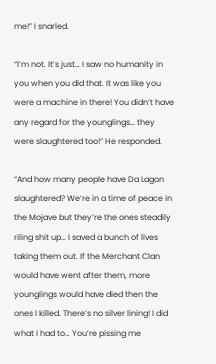me!” I snarled.

“I’m not. It’s just… I saw no humanity in you when you did that. It was like you were a machine in there! You didn’t have any regard for the younglings… they were slaughtered too!” He responded.

“And how many people have Da Lagon slaughtered? We’re in a time of peace in the Mojave but they’re the ones steadily riling shit up… I saved a bunch of lives taking them out. If the Merchant Clan would have went after them, more younglings would have died then the ones I killed. There’s no silver lining! I did what I had to… You’re pissing me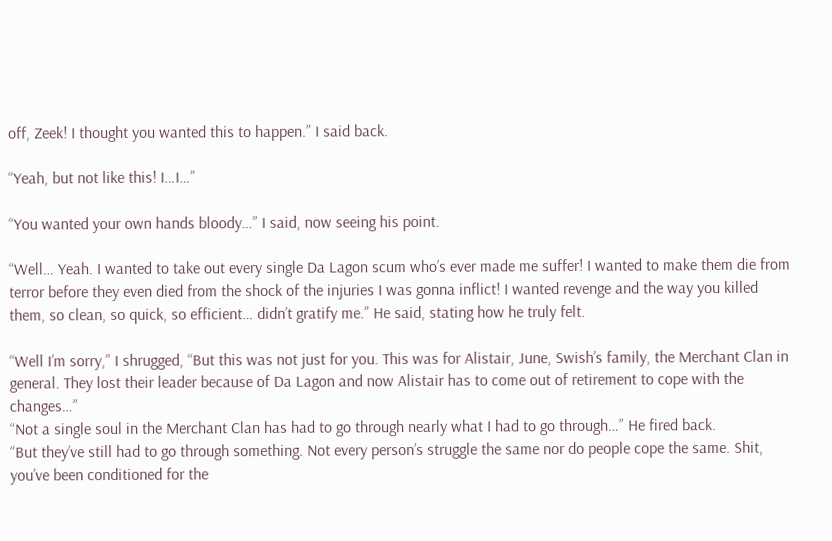off, Zeek! I thought you wanted this to happen.” I said back.

“Yeah, but not like this! I…I…”

“You wanted your own hands bloody…” I said, now seeing his point.

“Well… Yeah. I wanted to take out every single Da Lagon scum who’s ever made me suffer! I wanted to make them die from terror before they even died from the shock of the injuries I was gonna inflict! I wanted revenge and the way you killed them, so clean, so quick, so efficient… didn’t gratify me.” He said, stating how he truly felt.

“Well I’m sorry,” I shrugged, “But this was not just for you. This was for Alistair, June, Swish’s family, the Merchant Clan in general. They lost their leader because of Da Lagon and now Alistair has to come out of retirement to cope with the changes…”
“Not a single soul in the Merchant Clan has had to go through nearly what I had to go through…” He fired back.
“But they’ve still had to go through something. Not every person’s struggle the same nor do people cope the same. Shit, you’ve been conditioned for the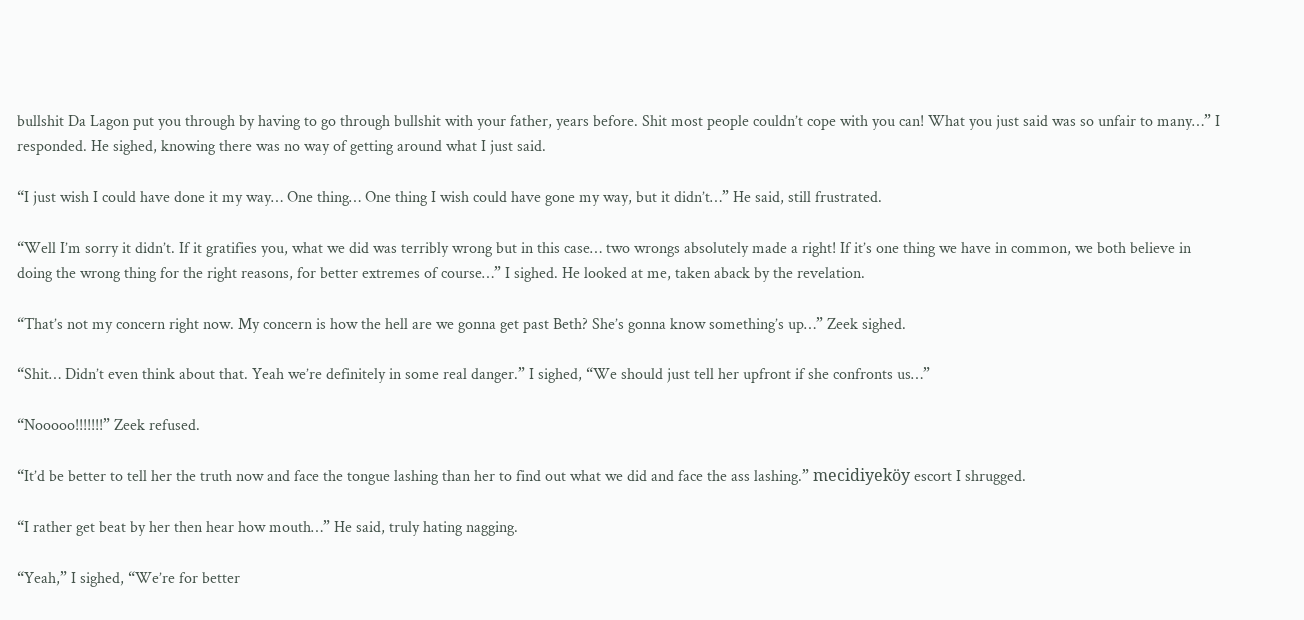bullshit Da Lagon put you through by having to go through bullshit with your father, years before. Shit most people couldn’t cope with you can! What you just said was so unfair to many…” I responded. He sighed, knowing there was no way of getting around what I just said.

“I just wish I could have done it my way… One thing… One thing I wish could have gone my way, but it didn’t…” He said, still frustrated.

“Well I’m sorry it didn’t. If it gratifies you, what we did was terribly wrong but in this case… two wrongs absolutely made a right! If it’s one thing we have in common, we both believe in doing the wrong thing for the right reasons, for better extremes of course…” I sighed. He looked at me, taken aback by the revelation.

“That’s not my concern right now. My concern is how the hell are we gonna get past Beth? She’s gonna know something’s up…” Zeek sighed.

“Shit… Didn’t even think about that. Yeah we’re definitely in some real danger.” I sighed, “We should just tell her upfront if she confronts us…”

“Nooooo!!!!!!!” Zeek refused.

“It’d be better to tell her the truth now and face the tongue lashing than her to find out what we did and face the ass lashing.” mecidiyeköy escort I shrugged.

“I rather get beat by her then hear how mouth…” He said, truly hating nagging.

“Yeah,” I sighed, “We’re for better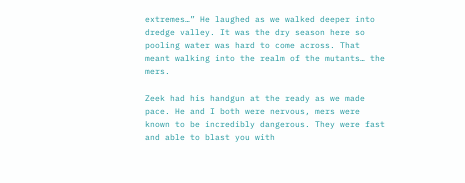extremes…” He laughed as we walked deeper into dredge valley. It was the dry season here so pooling water was hard to come across. That meant walking into the realm of the mutants… the mers.

Zeek had his handgun at the ready as we made pace. He and I both were nervous, mers were known to be incredibly dangerous. They were fast and able to blast you with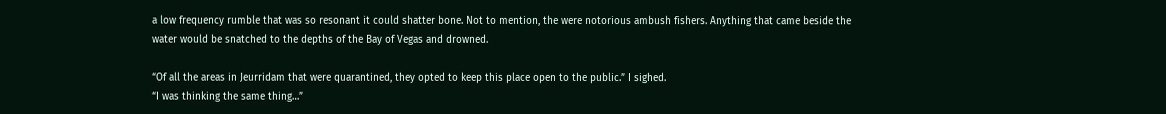a low frequency rumble that was so resonant it could shatter bone. Not to mention, the were notorious ambush fishers. Anything that came beside the water would be snatched to the depths of the Bay of Vegas and drowned.

“Of all the areas in Jeurridam that were quarantined, they opted to keep this place open to the public.” I sighed.
“I was thinking the same thing…”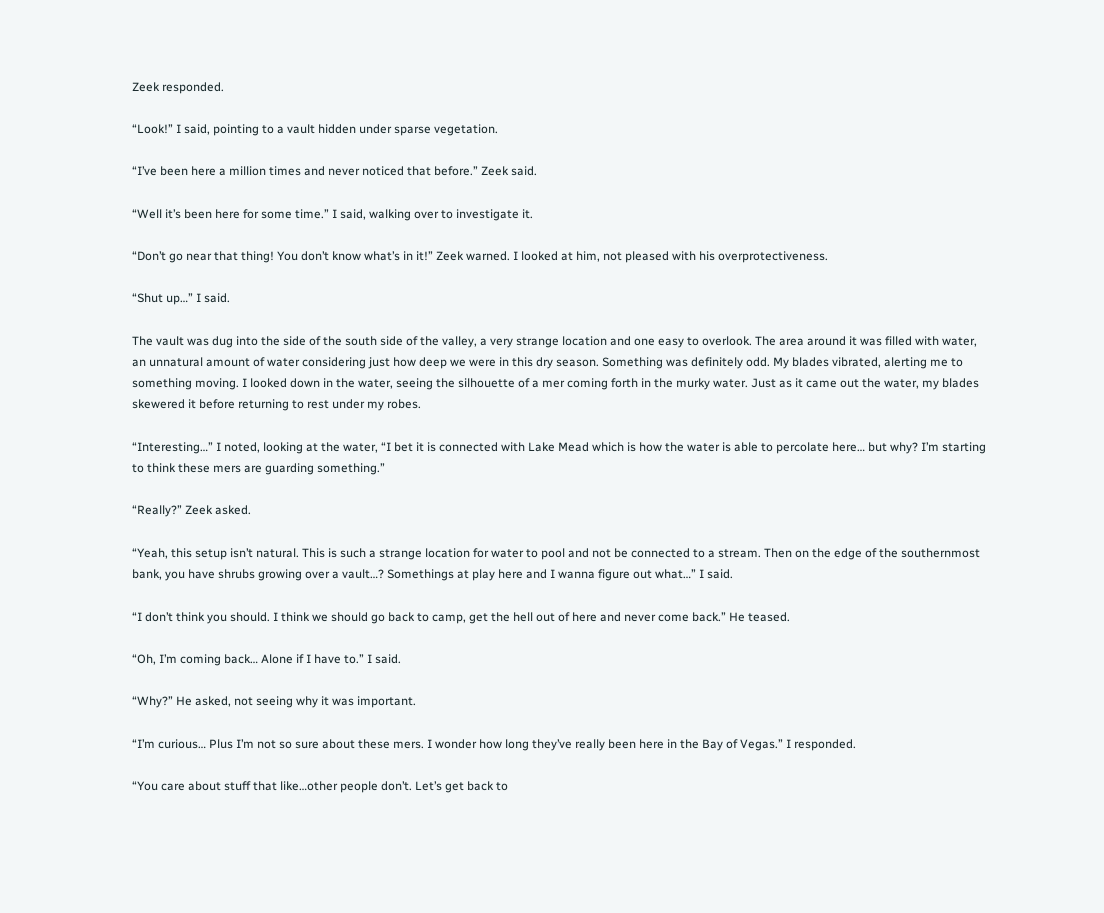Zeek responded.

“Look!” I said, pointing to a vault hidden under sparse vegetation.

“I’ve been here a million times and never noticed that before.” Zeek said.

“Well it’s been here for some time.” I said, walking over to investigate it.

“Don’t go near that thing! You don’t know what’s in it!” Zeek warned. I looked at him, not pleased with his overprotectiveness.

“Shut up…” I said.

The vault was dug into the side of the south side of the valley, a very strange location and one easy to overlook. The area around it was filled with water, an unnatural amount of water considering just how deep we were in this dry season. Something was definitely odd. My blades vibrated, alerting me to something moving. I looked down in the water, seeing the silhouette of a mer coming forth in the murky water. Just as it came out the water, my blades skewered it before returning to rest under my robes.

“Interesting…” I noted, looking at the water, “I bet it is connected with Lake Mead which is how the water is able to percolate here… but why? I’m starting to think these mers are guarding something.”

“Really?” Zeek asked.

“Yeah, this setup isn’t natural. This is such a strange location for water to pool and not be connected to a stream. Then on the edge of the southernmost bank, you have shrubs growing over a vault…? Somethings at play here and I wanna figure out what…” I said.

“I don’t think you should. I think we should go back to camp, get the hell out of here and never come back.” He teased.

“Oh, I’m coming back… Alone if I have to.” I said.

“Why?” He asked, not seeing why it was important.

“I’m curious… Plus I’m not so sure about these mers. I wonder how long they’ve really been here in the Bay of Vegas.” I responded.

“You care about stuff that like…other people don’t. Let’s get back to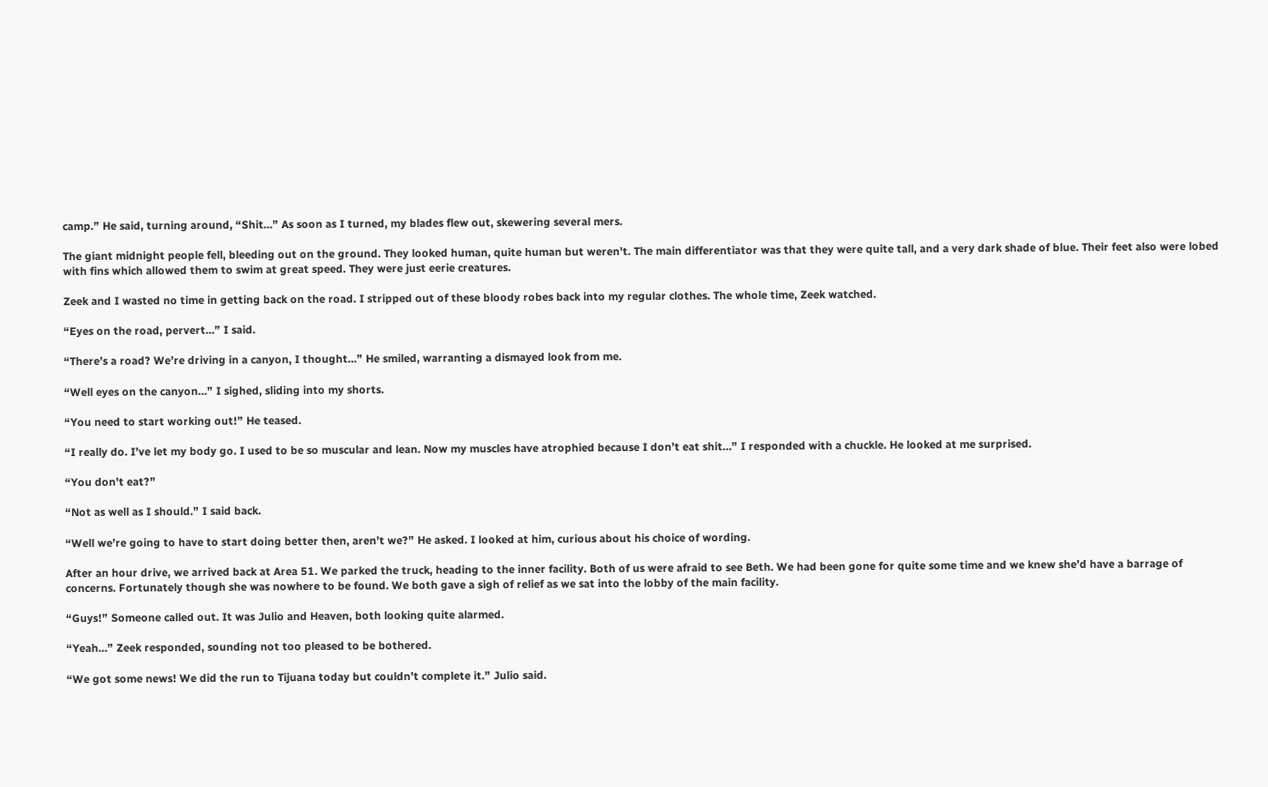camp.” He said, turning around, “Shit…” As soon as I turned, my blades flew out, skewering several mers.

The giant midnight people fell, bleeding out on the ground. They looked human, quite human but weren’t. The main differentiator was that they were quite tall, and a very dark shade of blue. Their feet also were lobed with fins which allowed them to swim at great speed. They were just eerie creatures.

Zeek and I wasted no time in getting back on the road. I stripped out of these bloody robes back into my regular clothes. The whole time, Zeek watched.

“Eyes on the road, pervert…” I said.

“There’s a road? We’re driving in a canyon, I thought…” He smiled, warranting a dismayed look from me.

“Well eyes on the canyon…” I sighed, sliding into my shorts.

“You need to start working out!” He teased.

“I really do. I’ve let my body go. I used to be so muscular and lean. Now my muscles have atrophied because I don’t eat shit…” I responded with a chuckle. He looked at me surprised.

“You don’t eat?”

“Not as well as I should.” I said back.

“Well we’re going to have to start doing better then, aren’t we?” He asked. I looked at him, curious about his choice of wording.

After an hour drive, we arrived back at Area 51. We parked the truck, heading to the inner facility. Both of us were afraid to see Beth. We had been gone for quite some time and we knew she’d have a barrage of concerns. Fortunately though she was nowhere to be found. We both gave a sigh of relief as we sat into the lobby of the main facility.

“Guys!” Someone called out. It was Julio and Heaven, both looking quite alarmed.

“Yeah…” Zeek responded, sounding not too pleased to be bothered.

“We got some news! We did the run to Tijuana today but couldn’t complete it.” Julio said.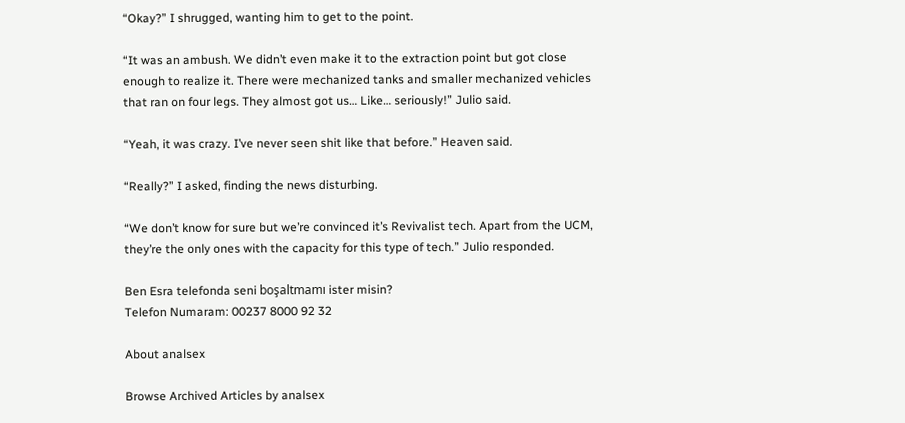“Okay?” I shrugged, wanting him to get to the point.

“It was an ambush. We didn’t even make it to the extraction point but got close enough to realize it. There were mechanized tanks and smaller mechanized vehicles that ran on four legs. They almost got us… Like… seriously!” Julio said.

“Yeah, it was crazy. I’ve never seen shit like that before.” Heaven said.

“Really?” I asked, finding the news disturbing.

“We don’t know for sure but we’re convinced it’s Revivalist tech. Apart from the UCM, they’re the only ones with the capacity for this type of tech.” Julio responded.

Ben Esra telefonda seni boşaltmamı ister misin?
Telefon Numaram: 00237 8000 92 32

About analsex

Browse Archived Articles by analsex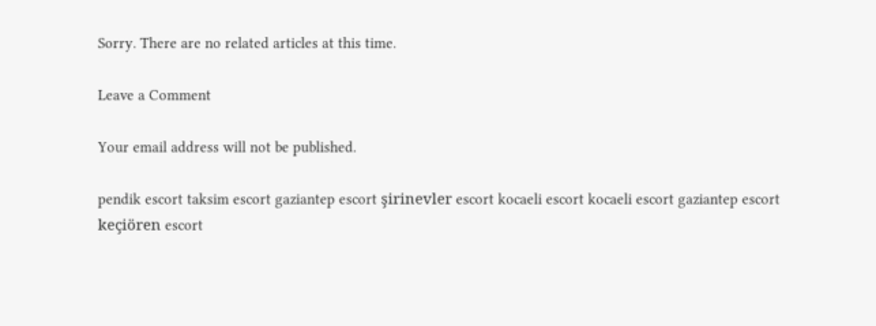Sorry. There are no related articles at this time.

Leave a Comment

Your email address will not be published.

pendik escort taksim escort gaziantep escort şirinevler escort kocaeli escort kocaeli escort gaziantep escort keçiören escort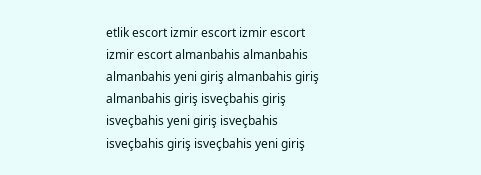etlik escort izmir escort izmir escort izmir escort almanbahis almanbahis almanbahis yeni giriş almanbahis giriş almanbahis giriş isveçbahis giriş isveçbahis yeni giriş isveçbahis isveçbahis giriş isveçbahis yeni giriş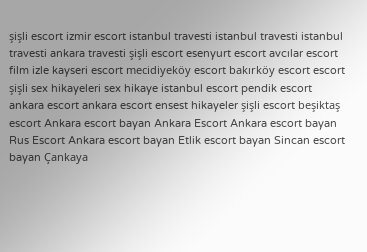şişli escort izmir escort istanbul travesti istanbul travesti istanbul travesti ankara travesti şişli escort esenyurt escort avcılar escort film izle kayseri escort mecidiyeköy escort bakırköy escort escort şişli sex hikayeleri sex hikaye istanbul escort pendik escort ankara escort ankara escort ensest hikayeler şişli escort beşiktaş escort Ankara escort bayan Ankara Escort Ankara escort bayan Rus Escort Ankara escort bayan Etlik escort bayan Sincan escort bayan Çankaya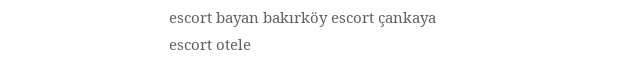escort bayan bakırköy escort çankaya escort otele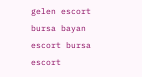gelen escort bursa bayan escort bursa escort